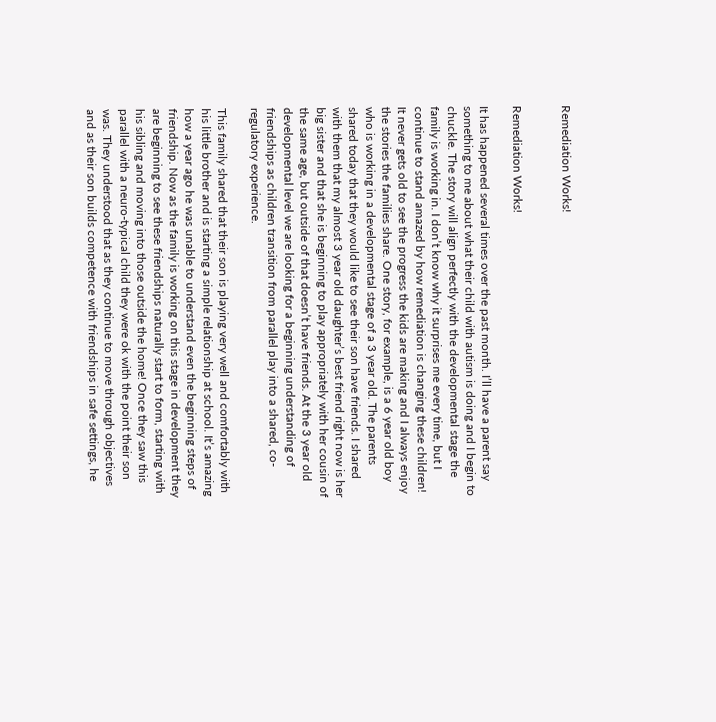Remediation Works!


Remediation Works!

It has happened several times over the past month. I’ll have a parent say something to me about what their child with autism is doing and I begin to chuckle. The story will align perfectly with the developmental stage the family is working in. I don’t know why it surprises me every time, but I continue to stand amazed by how remediation is changing these children! It never gets old to see the progress the kids are making and I always enjoy the stories the families share. One story, for example, is a 6 year old boy who is working in a developmental stage of a 3 year old. The parents shared today that they would like to see their son have friends. I shared with them that my almost 3 year old daughter’s best friend right now is her big sister and that she is beginning to play appropriately with her cousin of the same age, but outside of that doesn’t have friends. At the 3 year old developmental level we are looking for a beginning understanding of friendships as children transition from parallel play into a shared, co-regulatory experience.

This family shared that their son is playing very well and comfortably with his little brother and is starting a simple relationship at school. It’s amazing how a year ago he was unable to understand even the beginning steps of friendship. Now as the family is working on this stage in development they are beginning to see these friendships naturally start to form, starting with his sibling and moving into those outside the home! Once they saw this parallel with a neuro-typical child they were ok with the point their son was. They understood that as they continue to move through objectives and as their son builds competence with friendships in safe settings, he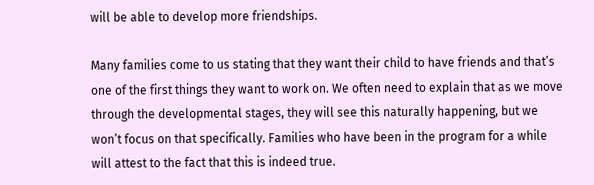will be able to develop more friendships.

Many families come to us stating that they want their child to have friends and that’s one of the first things they want to work on. We often need to explain that as we move through the developmental stages, they will see this naturally happening, but we won’t focus on that specifically. Families who have been in the program for a while will attest to the fact that this is indeed true.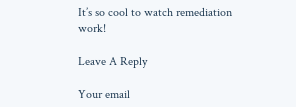It’s so cool to watch remediation work!

Leave A Reply

Your email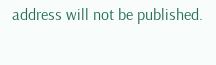address will not be published.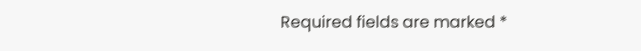Required fields are marked *